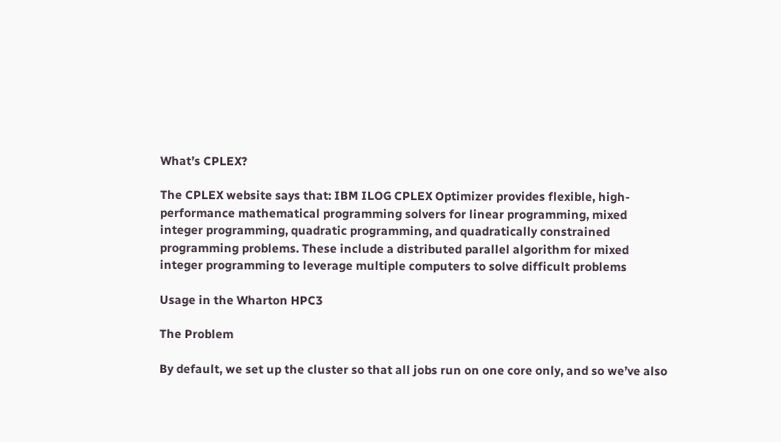What’s CPLEX?

The CPLEX website says that: IBM ILOG CPLEX Optimizer provides flexible, high-performance mathematical programming solvers for linear programming, mixed integer programming, quadratic programming, and quadratically constrained programming problems. These include a distributed parallel algorithm for mixed integer programming to leverage multiple computers to solve difficult problems

Usage in the Wharton HPC3

The Problem

By default, we set up the cluster so that all jobs run on one core only, and so we’ve also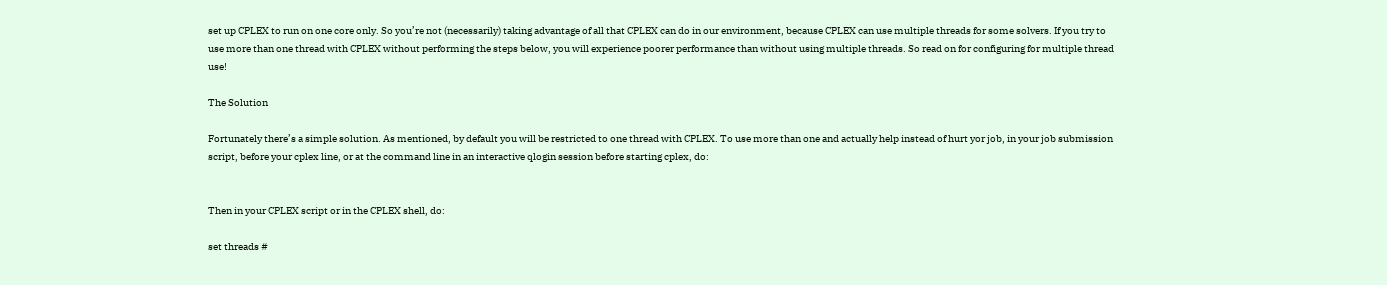set up CPLEX to run on one core only. So you’re not (necessarily) taking advantage of all that CPLEX can do in our environment, because CPLEX can use multiple threads for some solvers. If you try to use more than one thread with CPLEX without performing the steps below, you will experience poorer performance than without using multiple threads. So read on for configuring for multiple thread use!

The Solution

Fortunately there’s a simple solution. As mentioned, by default you will be restricted to one thread with CPLEX. To use more than one and actually help instead of hurt yor job, in your job submission script, before your cplex line, or at the command line in an interactive qlogin session before starting cplex, do:


Then in your CPLEX script or in the CPLEX shell, do:

set threads #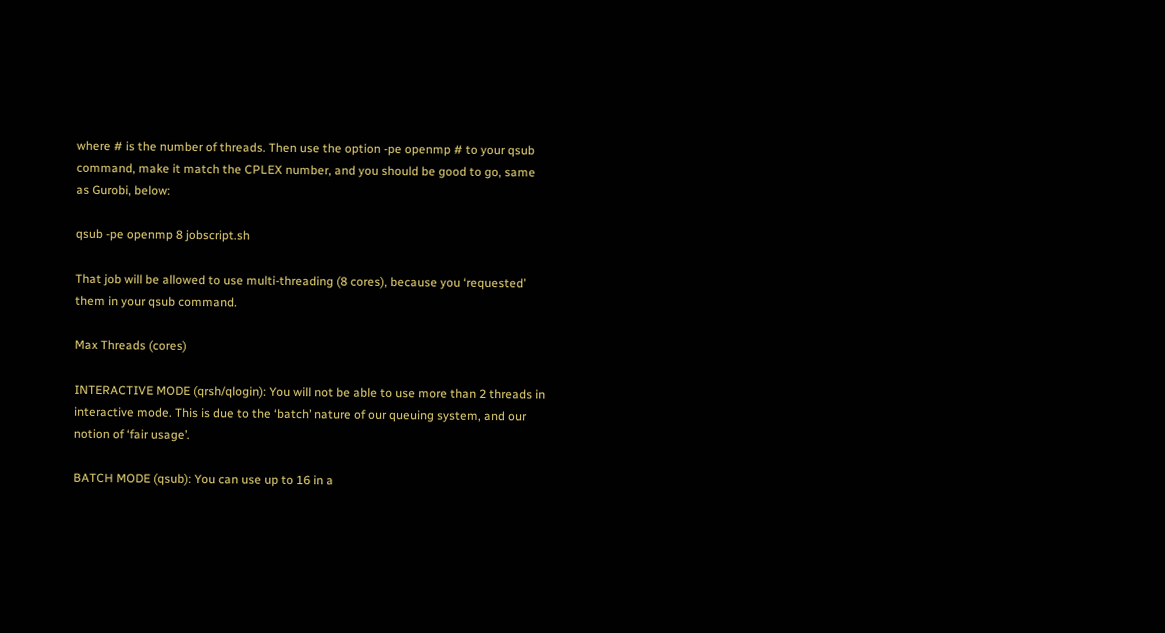where # is the number of threads. Then use the option -pe openmp # to your qsub command, make it match the CPLEX number, and you should be good to go, same as Gurobi, below:

qsub -pe openmp 8 jobscript.sh

That job will be allowed to use multi-threading (8 cores), because you ‘requested’ them in your qsub command.

Max Threads (cores)

INTERACTIVE MODE (qrsh/qlogin): You will not be able to use more than 2 threads in interactive mode. This is due to the ‘batch’ nature of our queuing system, and our notion of ‘fair usage’.

BATCH MODE (qsub): You can use up to 16 in a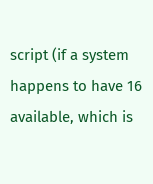script (if a system happens to have 16 available, which is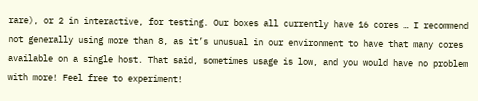rare), or 2 in interactive, for testing. Our boxes all currently have 16 cores … I recommend not generally using more than 8, as it’s unusual in our environment to have that many cores available on a single host. That said, sometimes usage is low, and you would have no problem with more! Feel free to experiment!